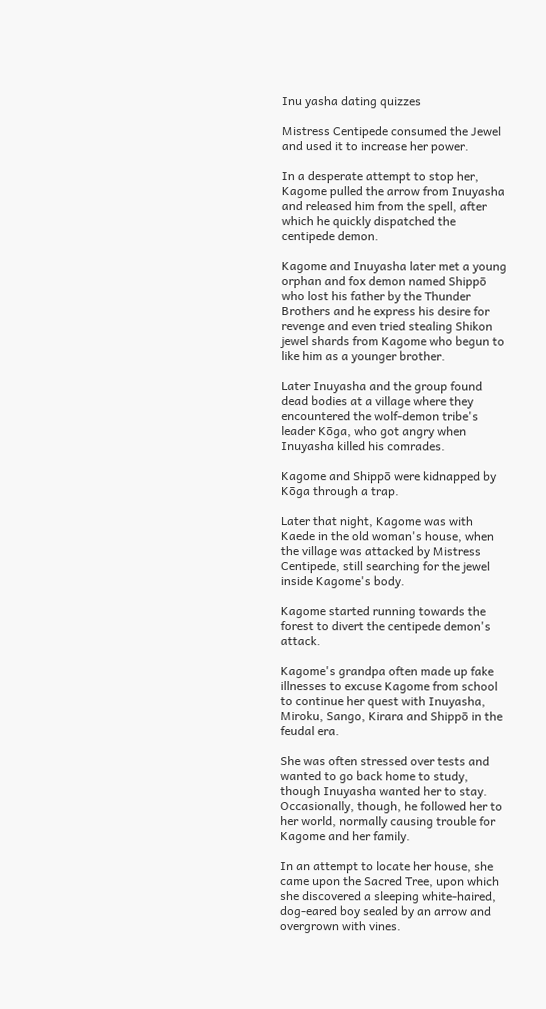Inu yasha dating quizzes

Mistress Centipede consumed the Jewel and used it to increase her power.

In a desperate attempt to stop her, Kagome pulled the arrow from Inuyasha and released him from the spell, after which he quickly dispatched the centipede demon.

Kagome and Inuyasha later met a young orphan and fox demon named Shippō who lost his father by the Thunder Brothers and he express his desire for revenge and even tried stealing Shikon jewel shards from Kagome who begun to like him as a younger brother.

Later Inuyasha and the group found dead bodies at a village where they encountered the wolf-demon tribe's leader Kōga, who got angry when Inuyasha killed his comrades.

Kagome and Shippō were kidnapped by Kōga through a trap.

Later that night, Kagome was with Kaede in the old woman's house, when the village was attacked by Mistress Centipede, still searching for the jewel inside Kagome's body.

Kagome started running towards the forest to divert the centipede demon's attack.

Kagome's grandpa often made up fake illnesses to excuse Kagome from school to continue her quest with Inuyasha, Miroku, Sango, Kirara and Shippō in the feudal era.

She was often stressed over tests and wanted to go back home to study, though Inuyasha wanted her to stay. Occasionally, though, he followed her to her world, normally causing trouble for Kagome and her family.

In an attempt to locate her house, she came upon the Sacred Tree, upon which she discovered a sleeping white-haired, dog-eared boy sealed by an arrow and overgrown with vines.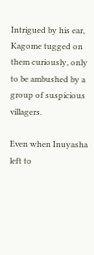Intrigued by his ear, Kagome tugged on them curiously, only to be ambushed by a group of suspicious villagers.

Even when Inuyasha left to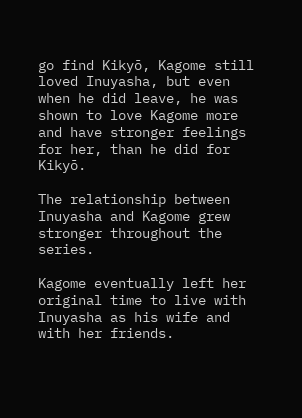go find Kikyō, Kagome still loved Inuyasha, but even when he did leave, he was shown to love Kagome more and have stronger feelings for her, than he did for Kikyō.

The relationship between Inuyasha and Kagome grew stronger throughout the series.

Kagome eventually left her original time to live with Inuyasha as his wife and with her friends.